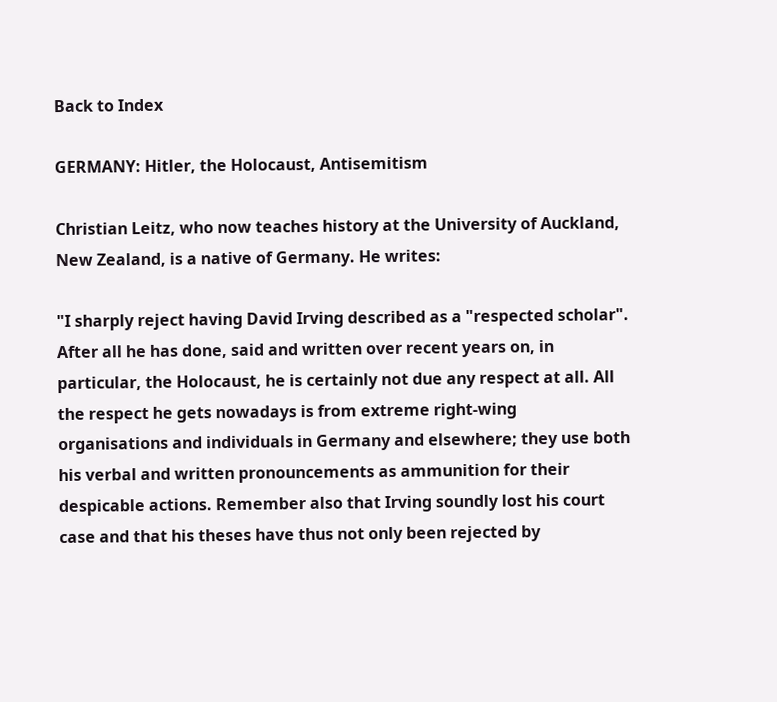Back to Index

GERMANY: Hitler, the Holocaust, Antisemitism

Christian Leitz, who now teaches history at the University of Auckland, New Zealand, is a native of Germany. He writes:

"I sharply reject having David Irving described as a "respected scholar". After all he has done, said and written over recent years on, in particular, the Holocaust, he is certainly not due any respect at all. All the respect he gets nowadays is from extreme right-wing organisations and individuals in Germany and elsewhere; they use both his verbal and written pronouncements as ammunition for their despicable actions. Remember also that Irving soundly lost his court case and that his theses have thus not only been rejected by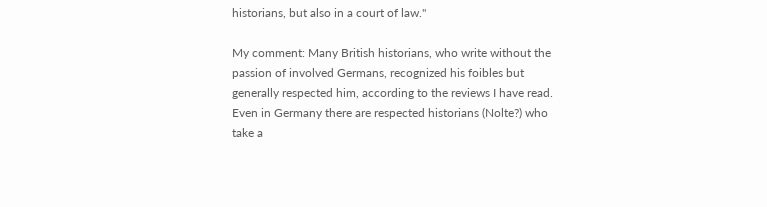historians, but also in a court of law."

My comment: Many British historians, who write without the passion of involved Germans, recognized his foibles but generally respected him, according to the reviews I have read. Even in Germany there are respected historians (Nolte?) who take a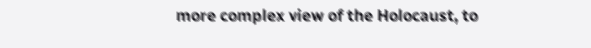more complex view of the Holocaust, to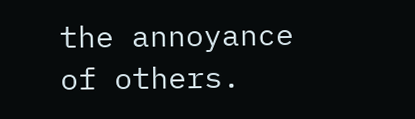the annoyance of others.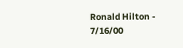Ronald Hilton - 7/16/00